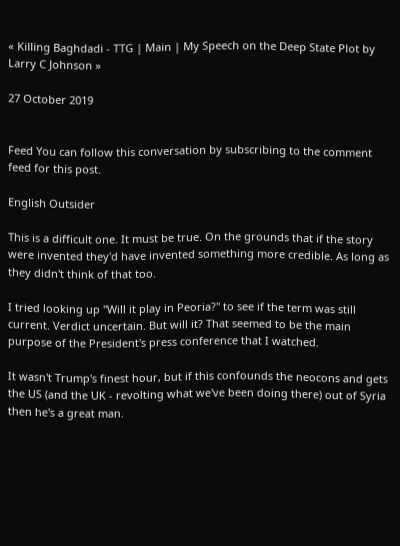« Killing Baghdadi - TTG | Main | My Speech on the Deep State Plot by Larry C Johnson »

27 October 2019


Feed You can follow this conversation by subscribing to the comment feed for this post.

English Outsider

This is a difficult one. It must be true. On the grounds that if the story were invented they'd have invented something more credible. As long as they didn't think of that too.

I tried looking up "Will it play in Peoria?" to see if the term was still current. Verdict uncertain. But will it? That seemed to be the main purpose of the President's press conference that I watched.

It wasn't Trump's finest hour, but if this confounds the neocons and gets the US (and the UK - revolting what we've been doing there) out of Syria then he's a great man.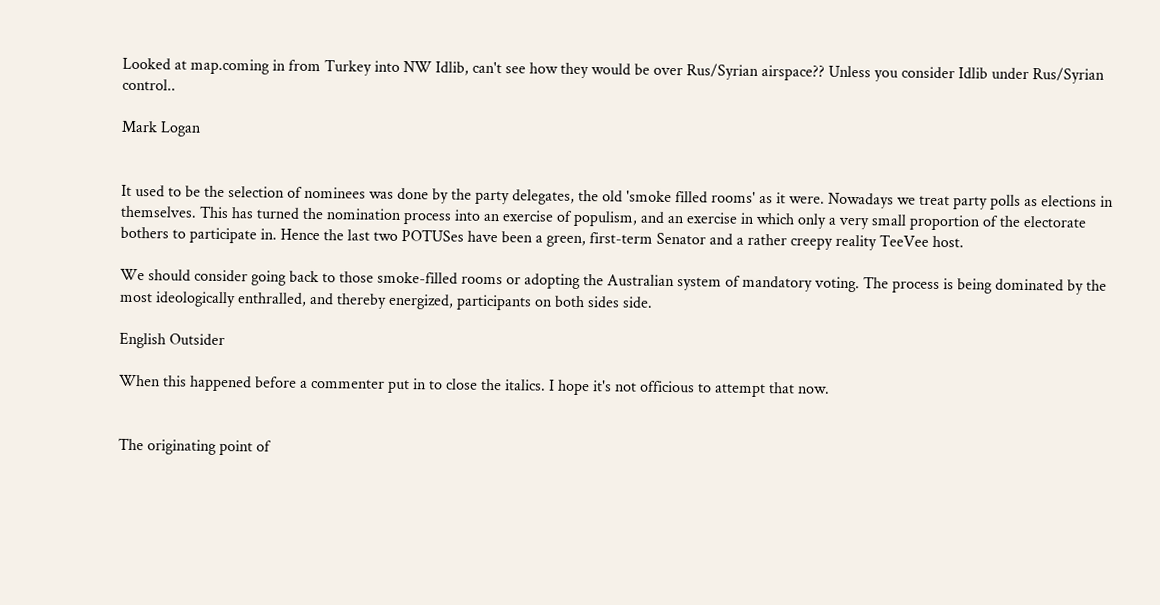Looked at map.coming in from Turkey into NW Idlib, can't see how they would be over Rus/Syrian airspace?? Unless you consider Idlib under Rus/Syrian control..

Mark Logan


It used to be the selection of nominees was done by the party delegates, the old 'smoke filled rooms' as it were. Nowadays we treat party polls as elections in themselves. This has turned the nomination process into an exercise of populism, and an exercise in which only a very small proportion of the electorate bothers to participate in. Hence the last two POTUSes have been a green, first-term Senator and a rather creepy reality TeeVee host.

We should consider going back to those smoke-filled rooms or adopting the Australian system of mandatory voting. The process is being dominated by the most ideologically enthralled, and thereby energized, participants on both sides side.

English Outsider

When this happened before a commenter put in to close the italics. I hope it's not officious to attempt that now.


The originating point of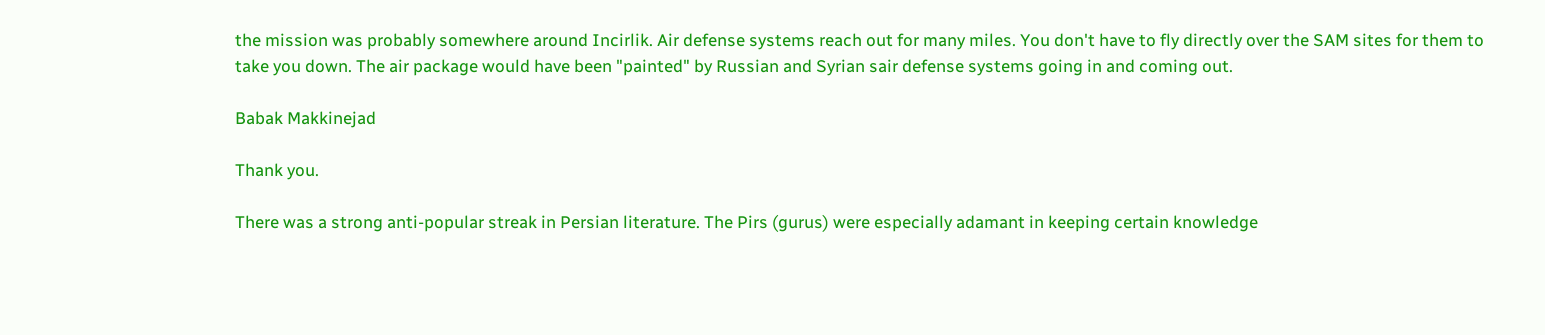the mission was probably somewhere around Incirlik. Air defense systems reach out for many miles. You don't have to fly directly over the SAM sites for them to take you down. The air package would have been "painted" by Russian and Syrian sair defense systems going in and coming out.

Babak Makkinejad

Thank you.

There was a strong anti-popular streak in Persian literature. The Pirs (gurus) were especially adamant in keeping certain knowledge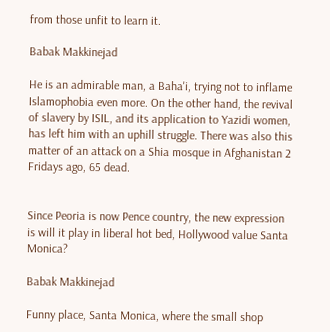from those unfit to learn it.

Babak Makkinejad

He is an admirable man, a Baha'i, trying not to inflame Islamophobia even more. On the other hand, the revival of slavery by ISIL, and its application to Yazidi women, has left him with an uphill struggle. There was also this matter of an attack on a Shia mosque in Afghanistan 2 Fridays ago, 65 dead.


Since Peoria is now Pence country, the new expression is will it play in liberal hot bed, Hollywood value Santa Monica?

Babak Makkinejad

Funny place, Santa Monica, where the small shop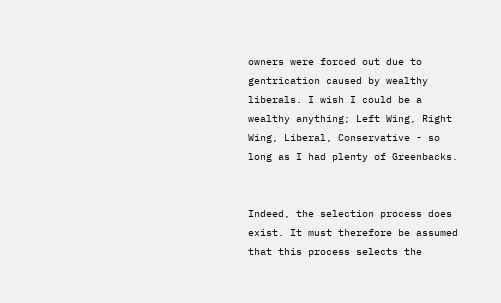owners were forced out due to gentrication caused by wealthy liberals. I wish I could be a wealthy anything; Left Wing, Right Wing, Liberal, Conservative - so long as I had plenty of Greenbacks.


Indeed, the selection process does exist. It must therefore be assumed that this process selects the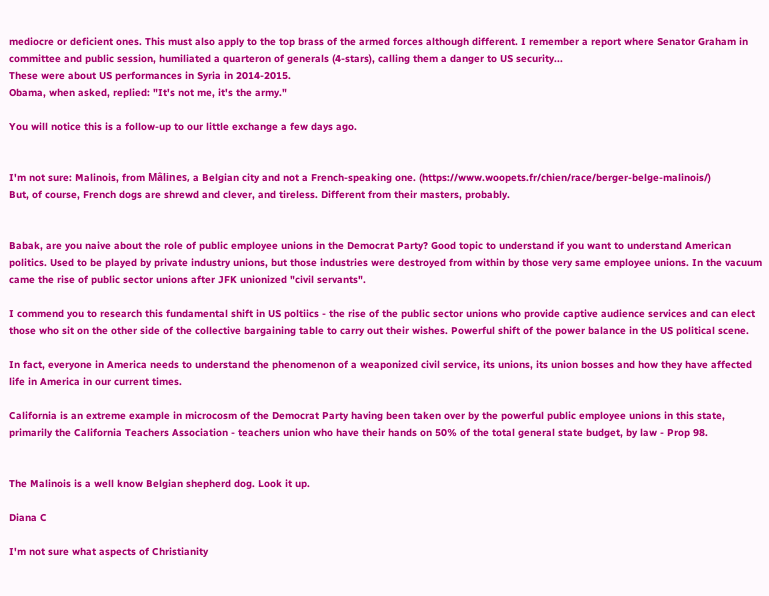mediocre or deficient ones. This must also apply to the top brass of the armed forces although different. I remember a report where Senator Graham in committee and public session, humiliated a quarteron of generals (4-stars), calling them a danger to US security...
These were about US performances in Syria in 2014-2015.
Obama, when asked, replied: "It's not me, it's the army."

You will notice this is a follow-up to our little exchange a few days ago.


I'm not sure: Malinois, from Mâlines, a Belgian city and not a French-speaking one. (https://www.woopets.fr/chien/race/berger-belge-malinois/)
But, of course, French dogs are shrewd and clever, and tireless. Different from their masters, probably.


Babak, are you naive about the role of public employee unions in the Democrat Party? Good topic to understand if you want to understand American politics. Used to be played by private industry unions, but those industries were destroyed from within by those very same employee unions. In the vacuum came the rise of public sector unions after JFK unionized "civil servants".

I commend you to research this fundamental shift in US poltiics - the rise of the public sector unions who provide captive audience services and can elect those who sit on the other side of the collective bargaining table to carry out their wishes. Powerful shift of the power balance in the US political scene.

In fact, everyone in America needs to understand the phenomenon of a weaponized civil service, its unions, its union bosses and how they have affected life in America in our current times.

California is an extreme example in microcosm of the Democrat Party having been taken over by the powerful public employee unions in this state, primarily the California Teachers Association - teachers union who have their hands on 50% of the total general state budget, by law - Prop 98.


The Malinois is a well know Belgian shepherd dog. Look it up.

Diana C

I'm not sure what aspects of Christianity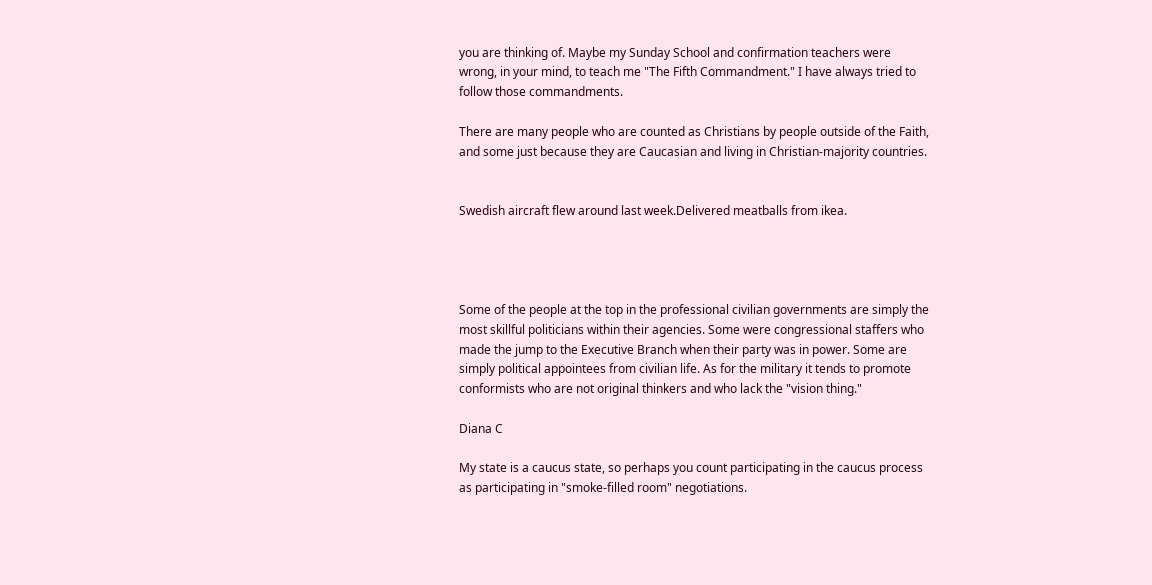you are thinking of. Maybe my Sunday School and confirmation teachers were wrong, in your mind, to teach me "The Fifth Commandment." I have always tried to follow those commandments.

There are many people who are counted as Christians by people outside of the Faith, and some just because they are Caucasian and living in Christian-majority countries.


Swedish aircraft flew around last week.Delivered meatballs from ikea.




Some of the people at the top in the professional civilian governments are simply the most skillful politicians within their agencies. Some were congressional staffers who made the jump to the Executive Branch when their party was in power. Some are simply political appointees from civilian life. As for the military it tends to promote conformists who are not original thinkers and who lack the "vision thing."

Diana C

My state is a caucus state, so perhaps you count participating in the caucus process as participating in "smoke-filled room" negotiations.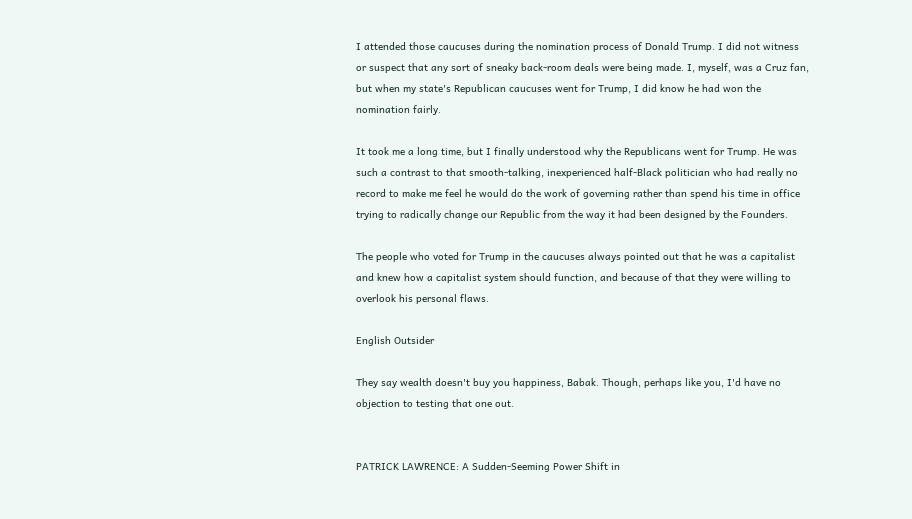I attended those caucuses during the nomination process of Donald Trump. I did not witness or suspect that any sort of sneaky back-room deals were being made. I, myself, was a Cruz fan, but when my state's Republican caucuses went for Trump, I did know he had won the nomination fairly.

It took me a long time, but I finally understood why the Republicans went for Trump. He was such a contrast to that smooth-talking, inexperienced half-Black politician who had really no record to make me feel he would do the work of governing rather than spend his time in office trying to radically change our Republic from the way it had been designed by the Founders.

The people who voted for Trump in the caucuses always pointed out that he was a capitalist and knew how a capitalist system should function, and because of that they were willing to overlook his personal flaws.

English Outsider

They say wealth doesn't buy you happiness, Babak. Though, perhaps like you, I'd have no objection to testing that one out.


PATRICK LAWRENCE: A Sudden-Seeming Power Shift in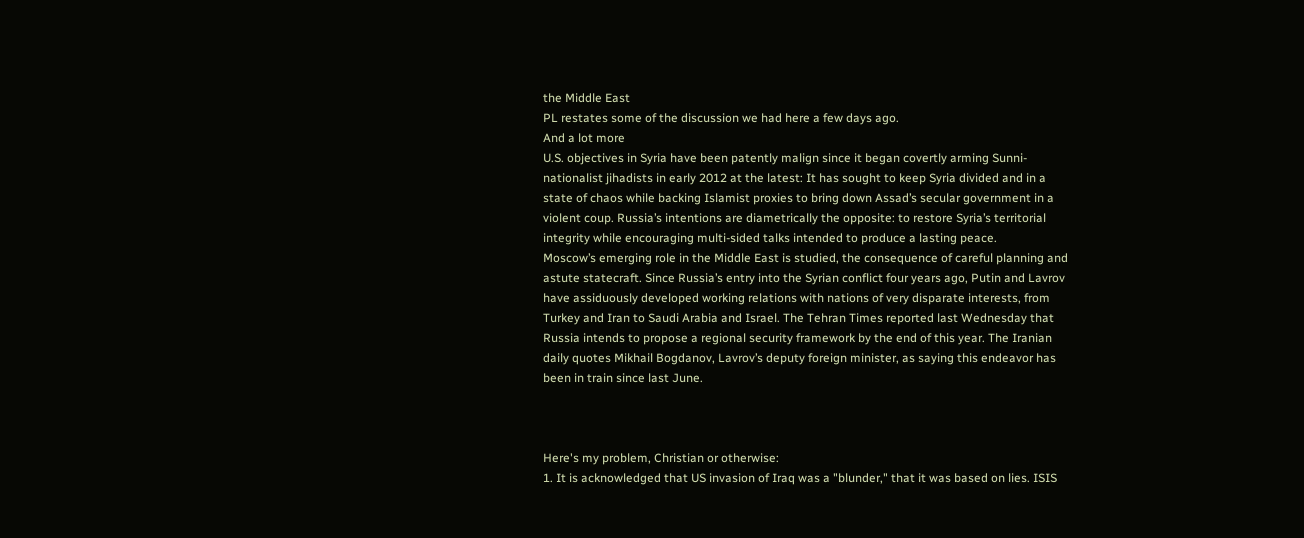the Middle East
PL restates some of the discussion we had here a few days ago.
And a lot more
U.S. objectives in Syria have been patently malign since it began covertly arming Sunni-nationalist jihadists in early 2012 at the latest: It has sought to keep Syria divided and in a state of chaos while backing Islamist proxies to bring down Assad’s secular government in a violent coup. Russia’s intentions are diametrically the opposite: to restore Syria’s territorial integrity while encouraging multi-sided talks intended to produce a lasting peace.
Moscow’s emerging role in the Middle East is studied, the consequence of careful planning and astute statecraft. Since Russia’s entry into the Syrian conflict four years ago, Putin and Lavrov have assiduously developed working relations with nations of very disparate interests, from Turkey and Iran to Saudi Arabia and Israel. The Tehran Times reported last Wednesday that Russia intends to propose a regional security framework by the end of this year. The Iranian daily quotes Mikhail Bogdanov, Lavrov’s deputy foreign minister, as saying this endeavor has been in train since last June.



Here's my problem, Christian or otherwise:
1. It is acknowledged that US invasion of Iraq was a "blunder," that it was based on lies. ISIS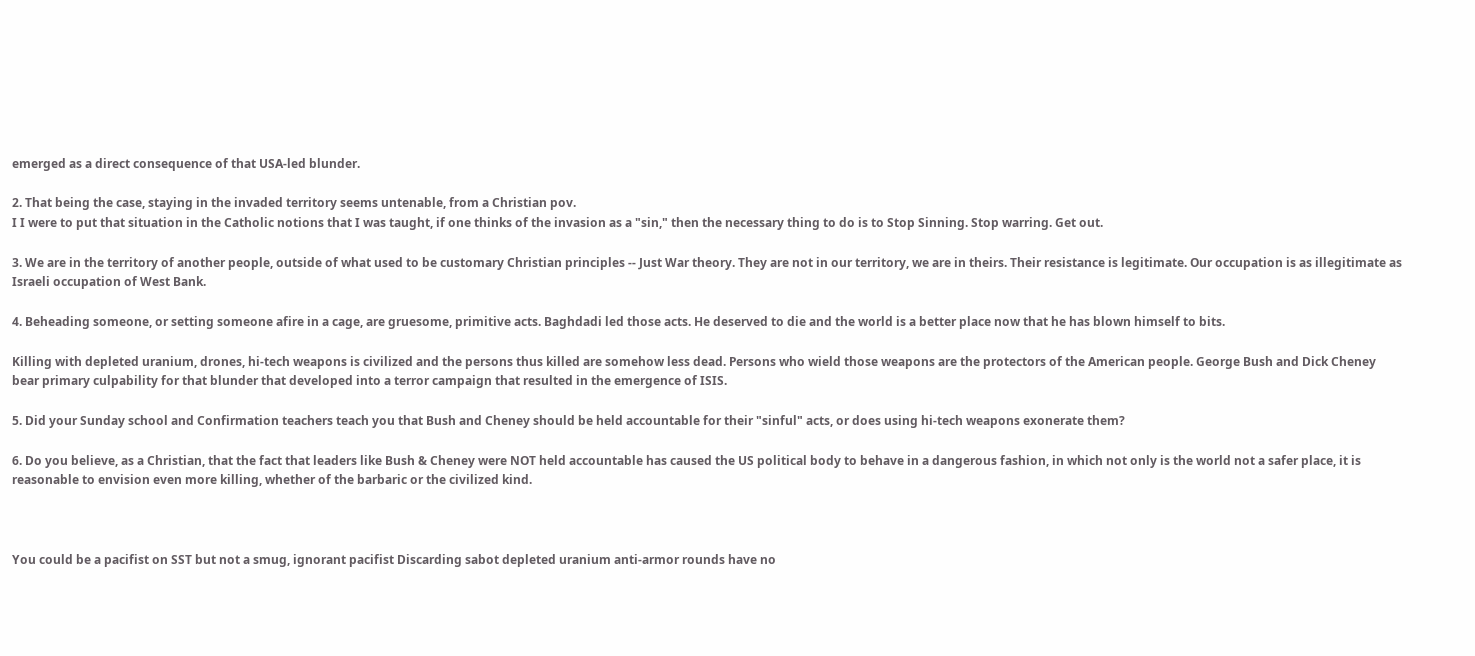emerged as a direct consequence of that USA-led blunder.

2. That being the case, staying in the invaded territory seems untenable, from a Christian pov.
I I were to put that situation in the Catholic notions that I was taught, if one thinks of the invasion as a "sin," then the necessary thing to do is to Stop Sinning. Stop warring. Get out.

3. We are in the territory of another people, outside of what used to be customary Christian principles -- Just War theory. They are not in our territory, we are in theirs. Their resistance is legitimate. Our occupation is as illegitimate as Israeli occupation of West Bank.

4. Beheading someone, or setting someone afire in a cage, are gruesome, primitive acts. Baghdadi led those acts. He deserved to die and the world is a better place now that he has blown himself to bits.

Killing with depleted uranium, drones, hi-tech weapons is civilized and the persons thus killed are somehow less dead. Persons who wield those weapons are the protectors of the American people. George Bush and Dick Cheney bear primary culpability for that blunder that developed into a terror campaign that resulted in the emergence of ISIS.

5. Did your Sunday school and Confirmation teachers teach you that Bush and Cheney should be held accountable for their "sinful" acts, or does using hi-tech weapons exonerate them?

6. Do you believe, as a Christian, that the fact that leaders like Bush & Cheney were NOT held accountable has caused the US political body to behave in a dangerous fashion, in which not only is the world not a safer place, it is reasonable to envision even more killing, whether of the barbaric or the civilized kind.



You could be a pacifist on SST but not a smug, ignorant pacifist Discarding sabot depleted uranium anti-armor rounds have no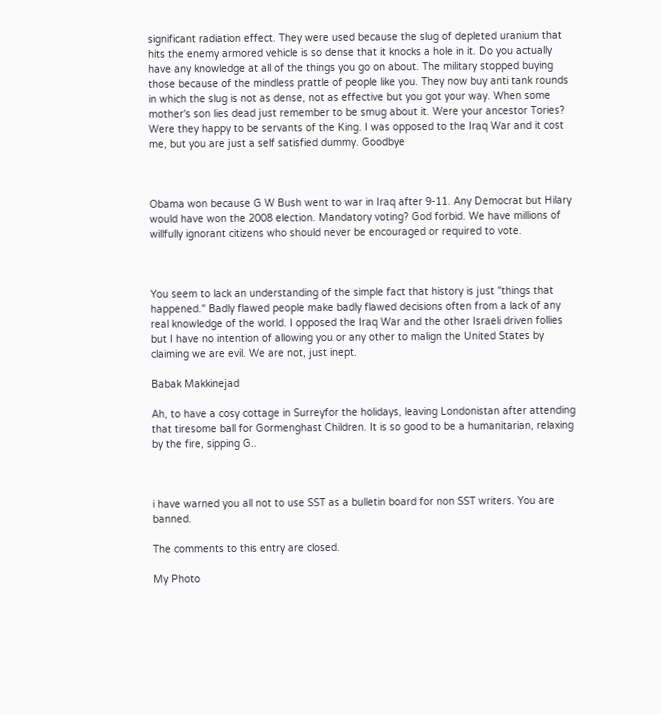significant radiation effect. They were used because the slug of depleted uranium that hits the enemy armored vehicle is so dense that it knocks a hole in it. Do you actually have any knowledge at all of the things you go on about. The military stopped buying those because of the mindless prattle of people like you. They now buy anti tank rounds in which the slug is not as dense, not as effective but you got your way. When some mother's son lies dead just remember to be smug about it. Were your ancestor Tories? Were they happy to be servants of the King. I was opposed to the Iraq War and it cost me, but you are just a self satisfied dummy. Goodbye



Obama won because G W Bush went to war in Iraq after 9-11. Any Democrat but Hilary would have won the 2008 election. Mandatory voting? God forbid. We have millions of willfully ignorant citizens who should never be encouraged or required to vote.



You seem to lack an understanding of the simple fact that history is just "things that happened." Badly flawed people make badly flawed decisions often from a lack of any real knowledge of the world. I opposed the Iraq War and the other Israeli driven follies but I have no intention of allowing you or any other to malign the United States by claiming we are evil. We are not, just inept.

Babak Makkinejad

Ah, to have a cosy cottage in Surreyfor the holidays, leaving Londonistan after attending that tiresome ball for Gormenghast Children. It is so good to be a humanitarian, relaxing by the fire, sipping G..



i have warned you all not to use SST as a bulletin board for non SST writers. You are banned.

The comments to this entry are closed.

My Photo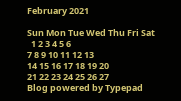February 2021

Sun Mon Tue Wed Thu Fri Sat
  1 2 3 4 5 6
7 8 9 10 11 12 13
14 15 16 17 18 19 20
21 22 23 24 25 26 27
Blog powered by Typepad